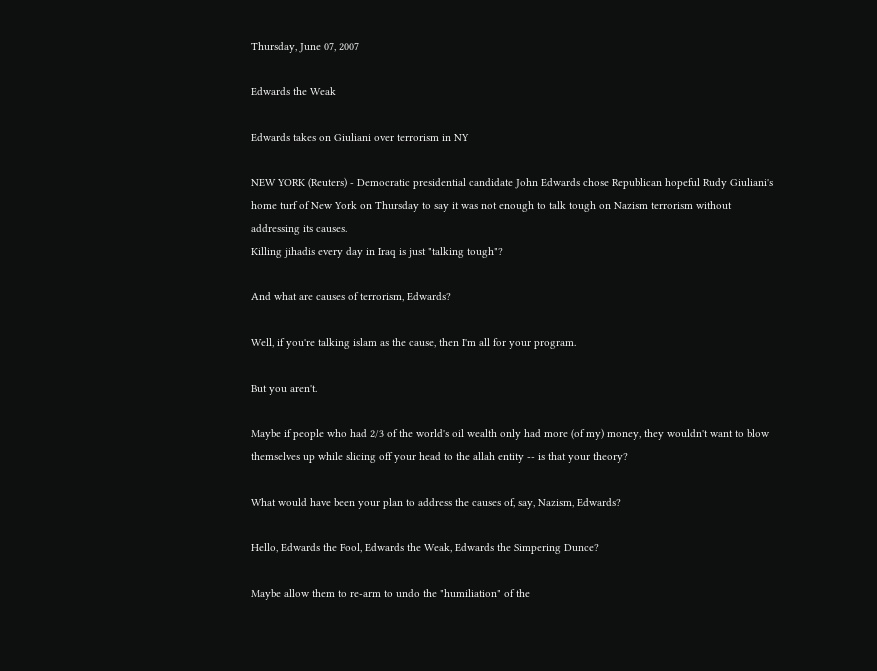Thursday, June 07, 2007

Edwards the Weak

Edwards takes on Giuliani over terrorism in NY

NEW YORK (Reuters) - Democratic presidential candidate John Edwards chose Republican hopeful Rudy Giuliani's home turf of New York on Thursday to say it was not enough to talk tough on Nazism terrorism without addressing its causes.
Killing jihadis every day in Iraq is just "talking tough"?

And what are causes of terrorism, Edwards?

Well, if you're talking islam as the cause, then I'm all for your program.

But you aren't.

Maybe if people who had 2/3 of the world's oil wealth only had more (of my) money, they wouldn't want to blow themselves up while slicing off your head to the allah entity -- is that your theory?

What would have been your plan to address the causes of, say, Nazism, Edwards?

Hello, Edwards the Fool, Edwards the Weak, Edwards the Simpering Dunce?

Maybe allow them to re-arm to undo the "humiliation" of the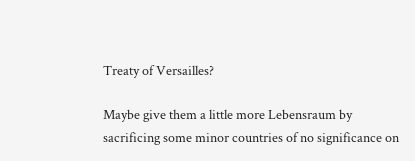Treaty of Versailles?

Maybe give them a little more Lebensraum by sacrificing some minor countries of no significance on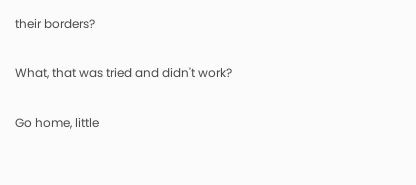their borders?

What, that was tried and didn't work?

Go home, little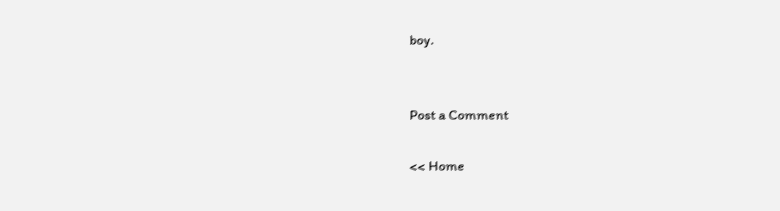boy.


Post a Comment

<< Home